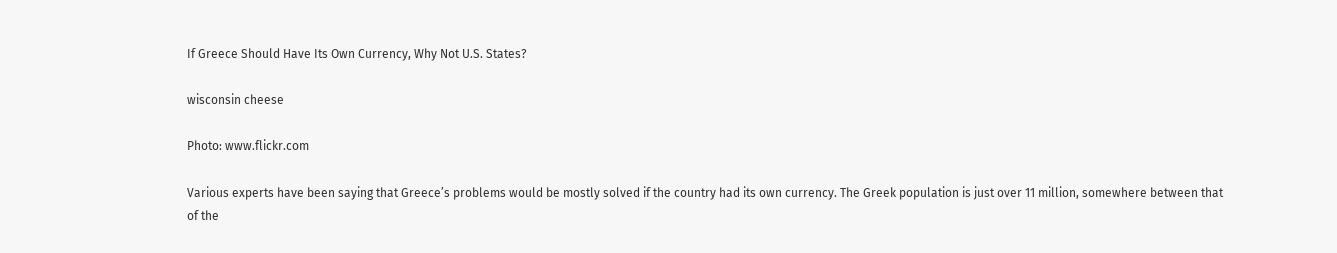If Greece Should Have Its Own Currency, Why Not U.S. States?

wisconsin cheese

Photo: www.flickr.com

Various experts have been saying that Greece’s problems would be mostly solved if the country had its own currency. The Greek population is just over 11 million, somewhere between that of the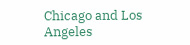Chicago and Los Angeles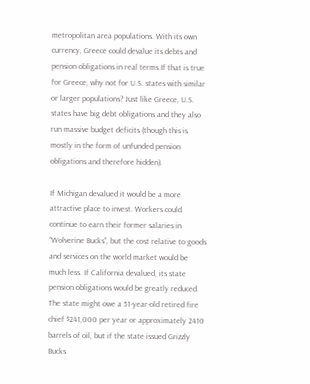metropolitan area populations. With its own currency, Greece could devalue its debts and pension obligations in real terms.If that is true for Greece, why not for U.S. states with similar or larger populations? Just like Greece, U.S. states have big debt obligations and they also run massive budget deficits (though this is mostly in the form of unfunded pension obligations and therefore hidden).

If Michigan devalued it would be a more attractive place to invest. Workers could continue to earn their former salaries in “Wolverine Bucks”, but the cost relative to goods and services on the world market would be much less. If California devalued, its state pension obligations would be greatly reduced. The state might owe a 51-year-old retired fire chief $241,000 per year or approximately 2410 barrels of oil, but if the state issued Grizzly Bucks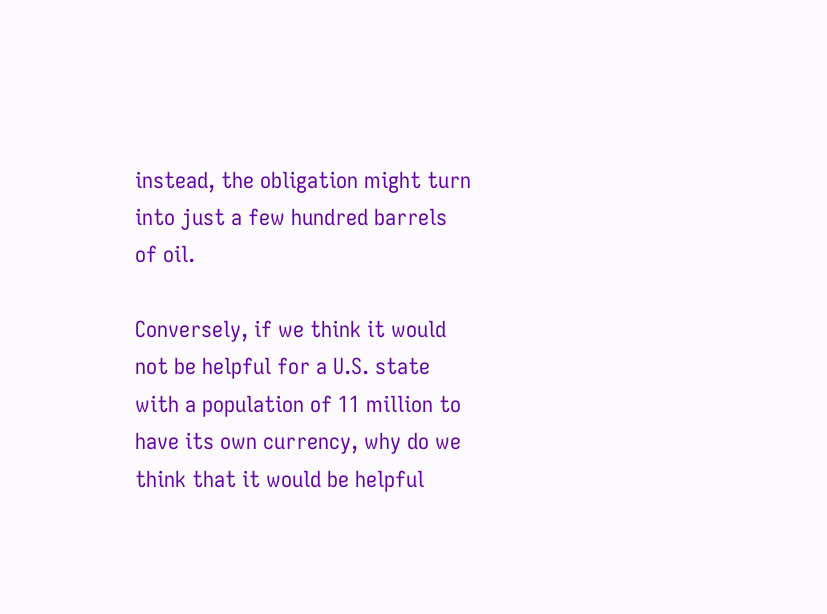instead, the obligation might turn into just a few hundred barrels of oil.

Conversely, if we think it would not be helpful for a U.S. state with a population of 11 million to have its own currency, why do we think that it would be helpful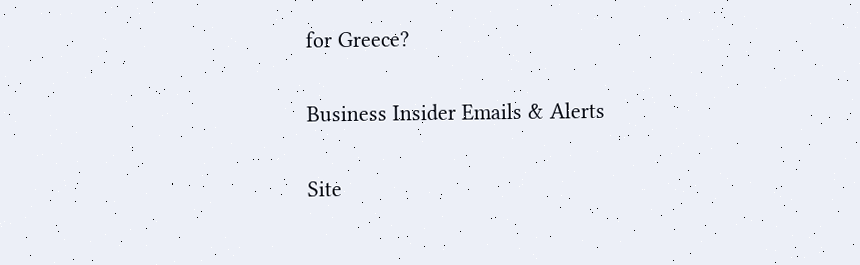for Greece?

Business Insider Emails & Alerts

Site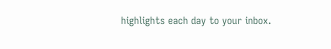highlights each day to your inbox.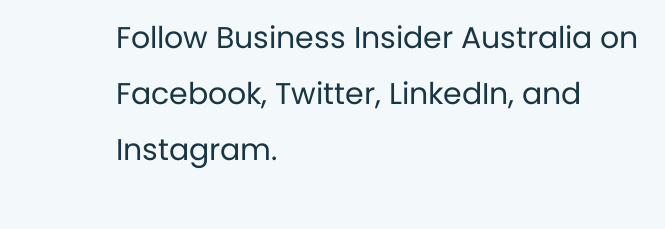Follow Business Insider Australia on Facebook, Twitter, LinkedIn, and Instagram.